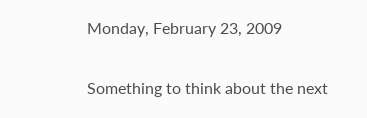Monday, February 23, 2009

Something to think about the next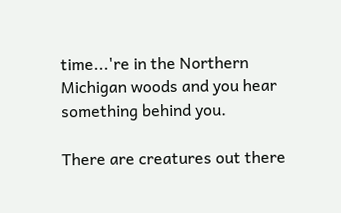time...'re in the Northern Michigan woods and you hear something behind you.

There are creatures out there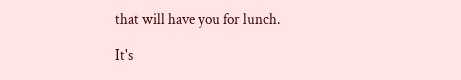that will have you for lunch.

It's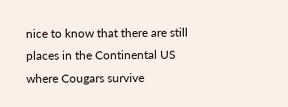nice to know that there are still places in the Continental US where Cougars survive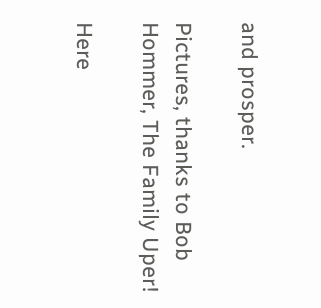and prosper.

Pictures, thanks to Bob Hommer, The Family Uper!

Here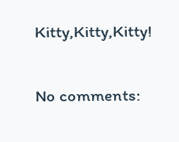Kitty,Kitty,Kitty!

No comments: